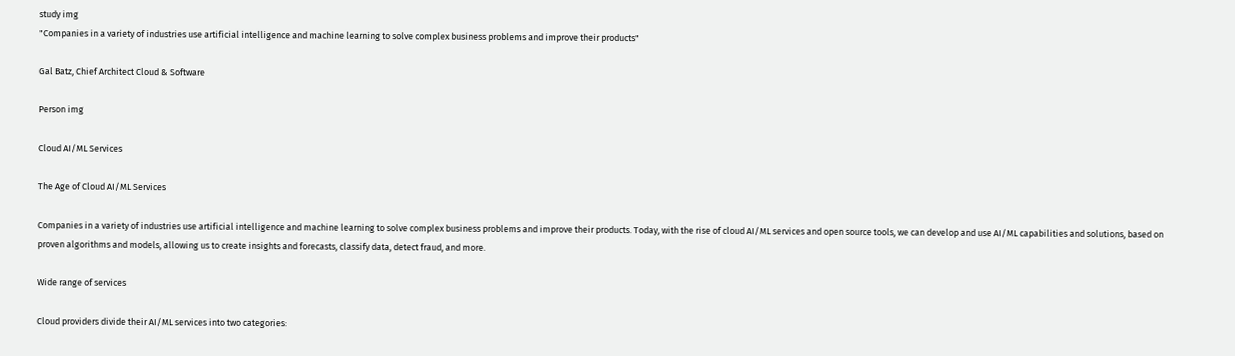study img
"Companies in a variety of industries use artificial intelligence and machine learning to solve complex business problems and improve their products"

Gal Batz, Chief Architect Cloud & Software

Person img

Cloud AI/ML Services

The Age of Cloud AI/ML Services

Companies in a variety of industries use artificial intelligence and machine learning to solve complex business problems and improve their products. Today, with the rise of cloud AI/ML services and open source tools, we can develop and use AI/ML capabilities and solutions, based on proven algorithms and models, allowing us to create insights and forecasts, classify data, detect fraud, and more.

Wide range of services

Cloud providers divide their AI/ML services into two categories: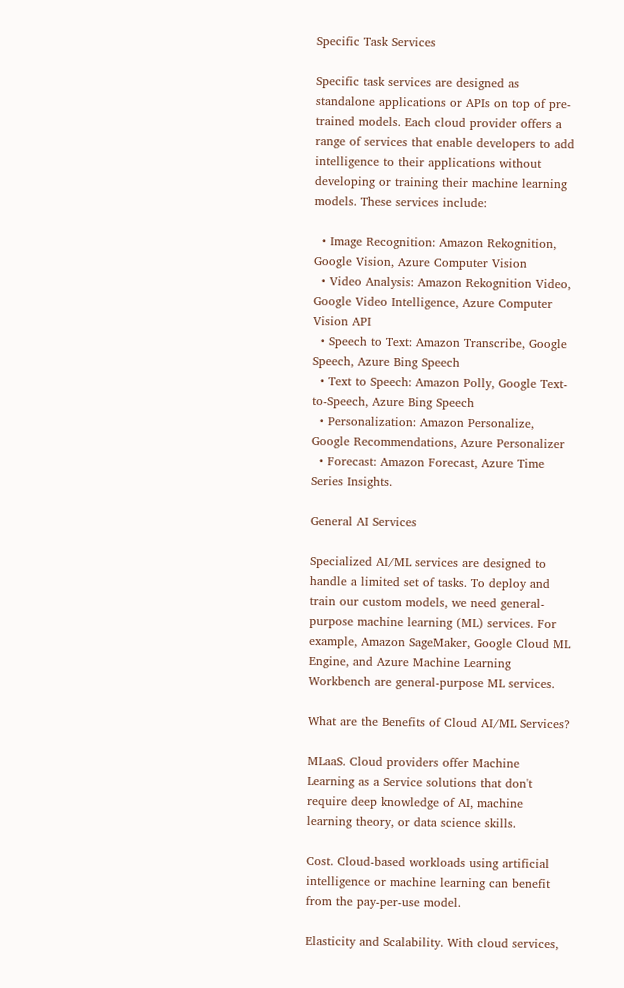Specific Task Services

Specific task services are designed as standalone applications or APIs on top of pre-trained models. Each cloud provider offers a range of services that enable developers to add intelligence to their applications without developing or training their machine learning models. These services include:

  • Image Recognition: Amazon Rekognition, Google Vision, Azure Computer Vision
  • Video Analysis: Amazon Rekognition Video, Google Video Intelligence, Azure Computer Vision API
  • Speech to Text: Amazon Transcribe, Google Speech, Azure Bing Speech
  • Text to Speech: Amazon Polly, Google Text-to-Speech, Azure Bing Speech
  • Personalization: Amazon Personalize, Google Recommendations, Azure Personalizer
  • Forecast: Amazon Forecast, Azure Time Series Insights.

General AI Services

Specialized AI/ML services are designed to handle a limited set of tasks. To deploy and train our custom models, we need general-purpose machine learning (ML) services. For example, Amazon SageMaker, Google Cloud ML Engine, and Azure Machine Learning Workbench are general-purpose ML services.

What are the Benefits of Cloud AI/ML Services?

MLaaS. Cloud providers offer Machine Learning as a Service solutions that don't require deep knowledge of AI, machine learning theory, or data science skills.

Cost. Cloud-based workloads using artificial intelligence or machine learning can benefit from the pay-per-use model.

Elasticity and Scalability. With cloud services,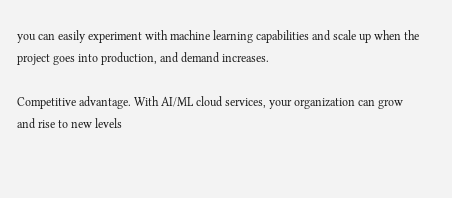you can easily experiment with machine learning capabilities and scale up when the project goes into production, and demand increases.

Competitive advantage. With AI/ML cloud services, your organization can grow and rise to new levels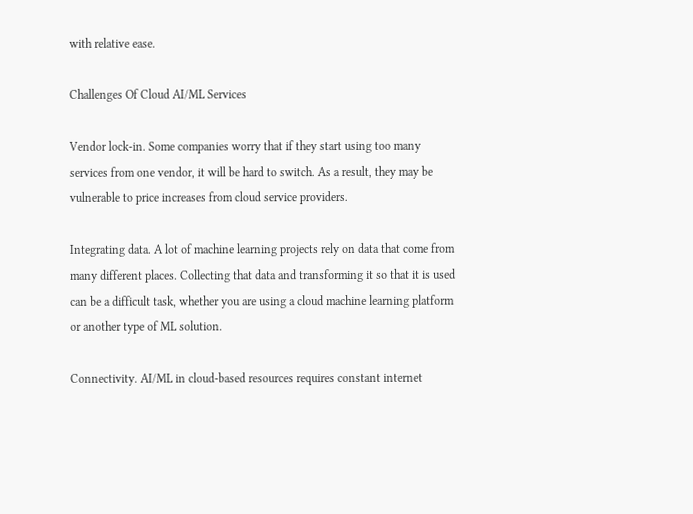with relative ease.

Challenges Of Cloud AI/ML Services

Vendor lock-in. Some companies worry that if they start using too many services from one vendor, it will be hard to switch. As a result, they may be vulnerable to price increases from cloud service providers.

Integrating data. A lot of machine learning projects rely on data that come from many different places. Collecting that data and transforming it so that it is used can be a difficult task, whether you are using a cloud machine learning platform or another type of ML solution.

Connectivity. AI/ML in cloud-based resources requires constant internet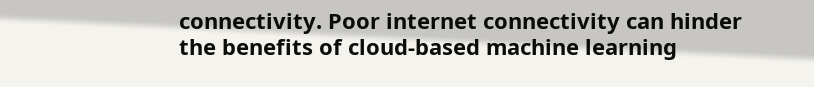connectivity. Poor internet connectivity can hinder the benefits of cloud-based machine learning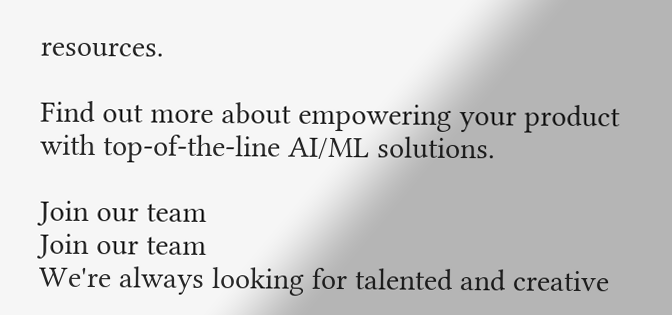resources.

Find out more about empowering your product with top-of-the-line AI/ML solutions.

Join our team
Join our team
We're always looking for talented and creative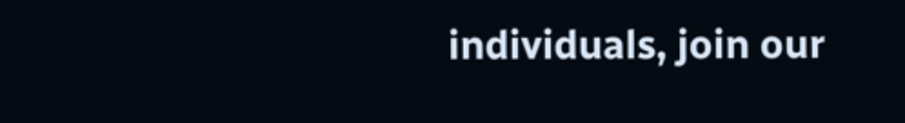individuals, join our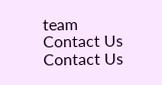team
Contact Us
Contact Us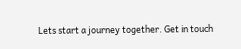Lets start a journey together. Get in touch